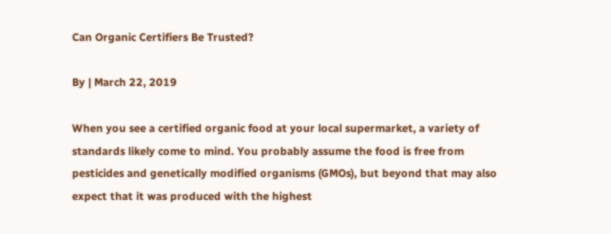Can Organic Certifiers Be Trusted?

By | March 22, 2019

When you see a certified organic food at your local supermarket, a variety of standards likely come to mind. You probably assume the food is free from pesticides and genetically modified organisms (GMOs), but beyond that may also expect that it was produced with the highest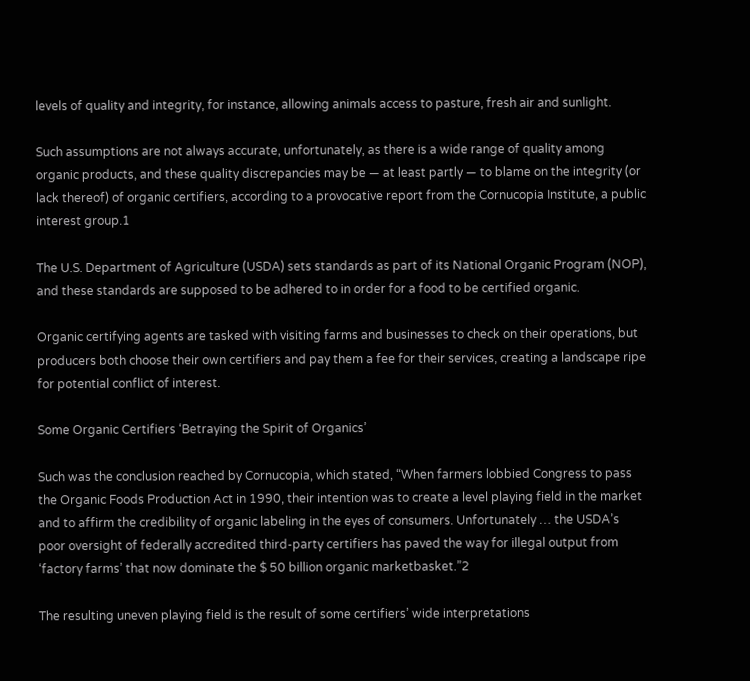levels of quality and integrity, for instance, allowing animals access to pasture, fresh air and sunlight.

Such assumptions are not always accurate, unfortunately, as there is a wide range of quality among organic products, and these quality discrepancies may be — at least partly — to blame on the integrity (or lack thereof) of organic certifiers, according to a provocative report from the Cornucopia Institute, a public interest group.1

The U.S. Department of Agriculture (USDA) sets standards as part of its National Organic Program (NOP), and these standards are supposed to be adhered to in order for a food to be certified organic.

Organic certifying agents are tasked with visiting farms and businesses to check on their operations, but producers both choose their own certifiers and pay them a fee for their services, creating a landscape ripe for potential conflict of interest.

Some Organic Certifiers ‘Betraying the Spirit of Organics’

Such was the conclusion reached by Cornucopia, which stated, “When farmers lobbied Congress to pass the Organic Foods Production Act in 1990, their intention was to create a level playing field in the market and to affirm the credibility of organic labeling in the eyes of consumers. Unfortunately … the USDA’s poor oversight of federally accredited third-party certifiers has paved the way for illegal output from ‘factory farms’ that now dominate the $ 50 billion organic marketbasket.”2

The resulting uneven playing field is the result of some certifiers’ wide interpretations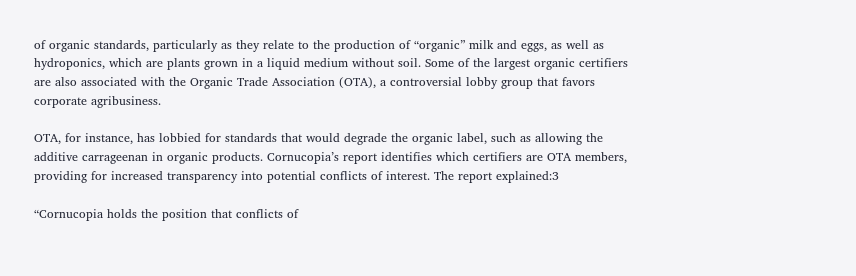of organic standards, particularly as they relate to the production of “organic” milk and eggs, as well as hydroponics, which are plants grown in a liquid medium without soil. Some of the largest organic certifiers are also associated with the Organic Trade Association (OTA), a controversial lobby group that favors corporate agribusiness.

OTA, for instance, has lobbied for standards that would degrade the organic label, such as allowing the additive carrageenan in organic products. Cornucopia’s report identifies which certifiers are OTA members, providing for increased transparency into potential conflicts of interest. The report explained:3

“Cornucopia holds the position that conflicts of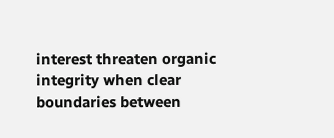interest threaten organic integrity when clear boundaries between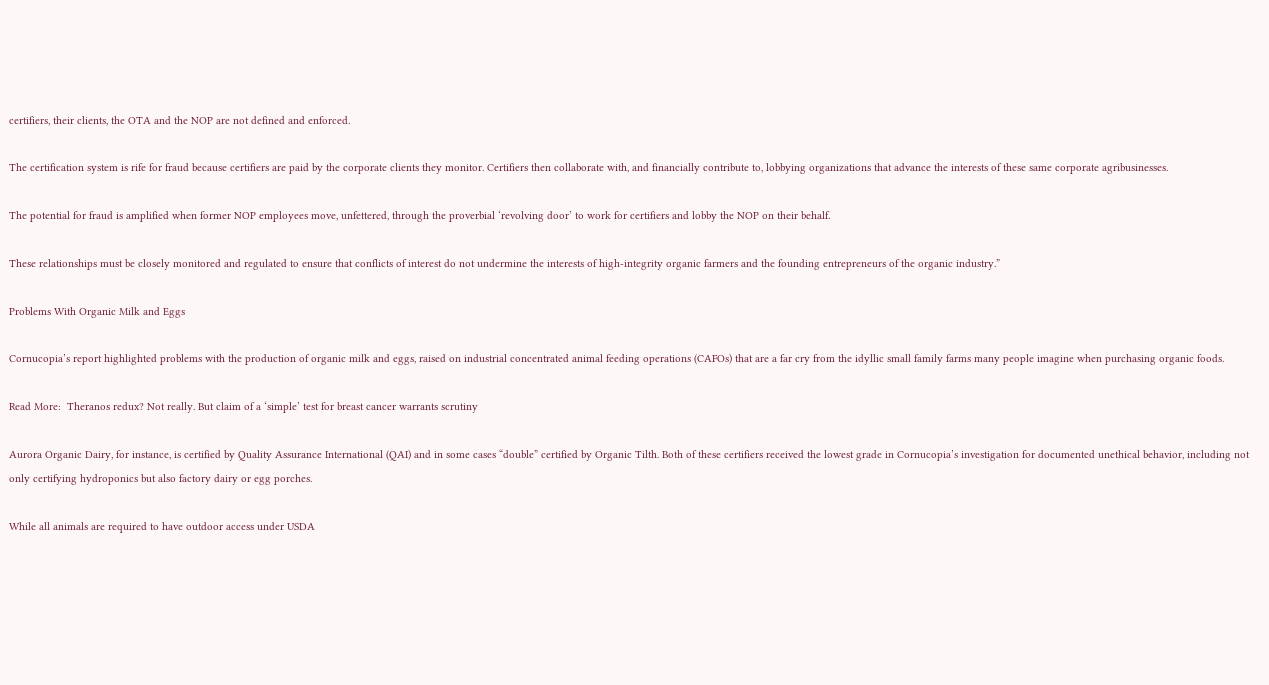certifiers, their clients, the OTA and the NOP are not defined and enforced.

The certification system is rife for fraud because certifiers are paid by the corporate clients they monitor. Certifiers then collaborate with, and financially contribute to, lobbying organizations that advance the interests of these same corporate agribusinesses.

The potential for fraud is amplified when former NOP employees move, unfettered, through the proverbial ‘revolving door’ to work for certifiers and lobby the NOP on their behalf.

These relationships must be closely monitored and regulated to ensure that conflicts of interest do not undermine the interests of high-integrity organic farmers and the founding entrepreneurs of the organic industry.”

Problems With Organic Milk and Eggs

Cornucopia’s report highlighted problems with the production of organic milk and eggs, raised on industrial concentrated animal feeding operations (CAFOs) that are a far cry from the idyllic small family farms many people imagine when purchasing organic foods.

Read More:  Theranos redux? Not really. But claim of a ‘simple’ test for breast cancer warrants scrutiny

Aurora Organic Dairy, for instance, is certified by Quality Assurance International (QAI) and in some cases “double” certified by Organic Tilth. Both of these certifiers received the lowest grade in Cornucopia’s investigation for documented unethical behavior, including not only certifying hydroponics but also factory dairy or egg porches.

While all animals are required to have outdoor access under USDA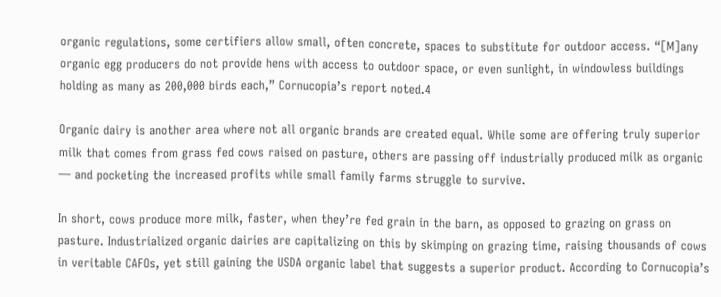organic regulations, some certifiers allow small, often concrete, spaces to substitute for outdoor access. “[M]any organic egg producers do not provide hens with access to outdoor space, or even sunlight, in windowless buildings holding as many as 200,000 birds each,” Cornucopia’s report noted.4

Organic dairy is another area where not all organic brands are created equal. While some are offering truly superior milk that comes from grass fed cows raised on pasture, others are passing off industrially produced milk as organic — and pocketing the increased profits while small family farms struggle to survive.

In short, cows produce more milk, faster, when they’re fed grain in the barn, as opposed to grazing on grass on pasture. Industrialized organic dairies are capitalizing on this by skimping on grazing time, raising thousands of cows in veritable CAFOs, yet still gaining the USDA organic label that suggests a superior product. According to Cornucopia’s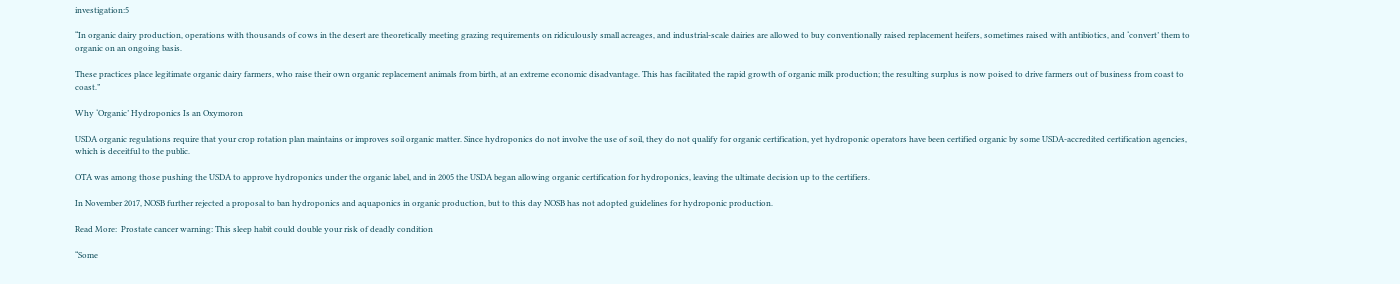investigation:5

“In organic dairy production, operations with thousands of cows in the desert are theoretically meeting grazing requirements on ridiculously small acreages, and industrial-scale dairies are allowed to buy conventionally raised replacement heifers, sometimes raised with antibiotics, and ‘convert’ them to organic on an ongoing basis.

These practices place legitimate organic dairy farmers, who raise their own organic replacement animals from birth, at an extreme economic disadvantage. This has facilitated the rapid growth of organic milk production; the resulting surplus is now poised to drive farmers out of business from coast to coast.”

Why ‘Organic’ Hydroponics Is an Oxymoron

USDA organic regulations require that your crop rotation plan maintains or improves soil organic matter. Since hydroponics do not involve the use of soil, they do not qualify for organic certification, yet hydroponic operators have been certified organic by some USDA-accredited certification agencies, which is deceitful to the public.

OTA was among those pushing the USDA to approve hydroponics under the organic label, and in 2005 the USDA began allowing organic certification for hydroponics, leaving the ultimate decision up to the certifiers.

In November 2017, NOSB further rejected a proposal to ban hydroponics and aquaponics in organic production, but to this day NOSB has not adopted guidelines for hydroponic production.

Read More:  Prostate cancer warning: This sleep habit could double your risk of deadly condition

“Some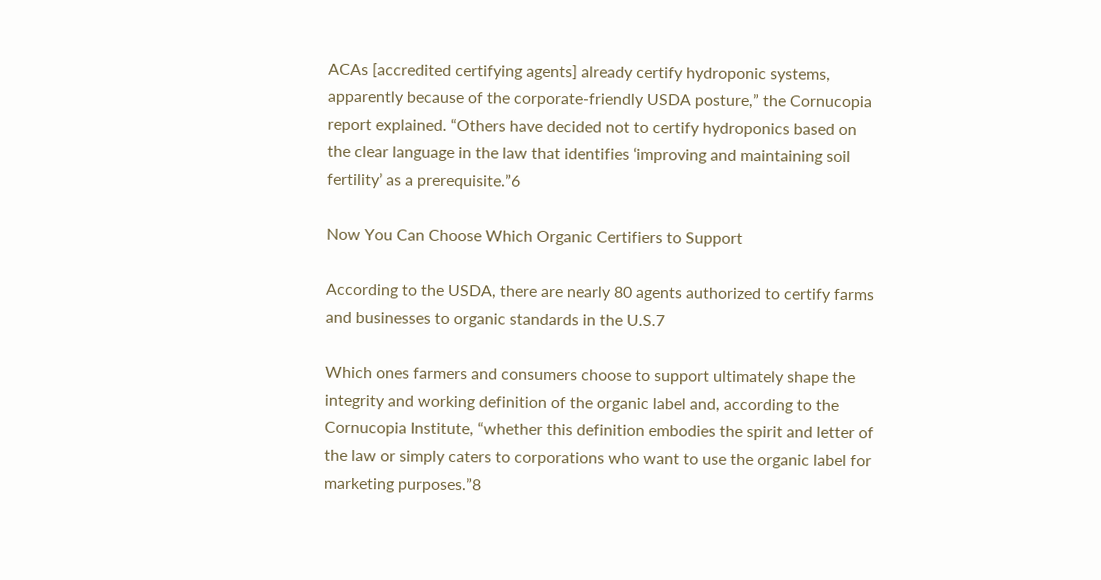ACAs [accredited certifying agents] already certify hydroponic systems, apparently because of the corporate-friendly USDA posture,” the Cornucopia report explained. “Others have decided not to certify hydroponics based on the clear language in the law that identifies ‘improving and maintaining soil fertility’ as a prerequisite.”6

Now You Can Choose Which Organic Certifiers to Support

According to the USDA, there are nearly 80 agents authorized to certify farms and businesses to organic standards in the U.S.7

Which ones farmers and consumers choose to support ultimately shape the integrity and working definition of the organic label and, according to the Cornucopia Institute, “whether this definition embodies the spirit and letter of the law or simply caters to corporations who want to use the organic label for marketing purposes.”8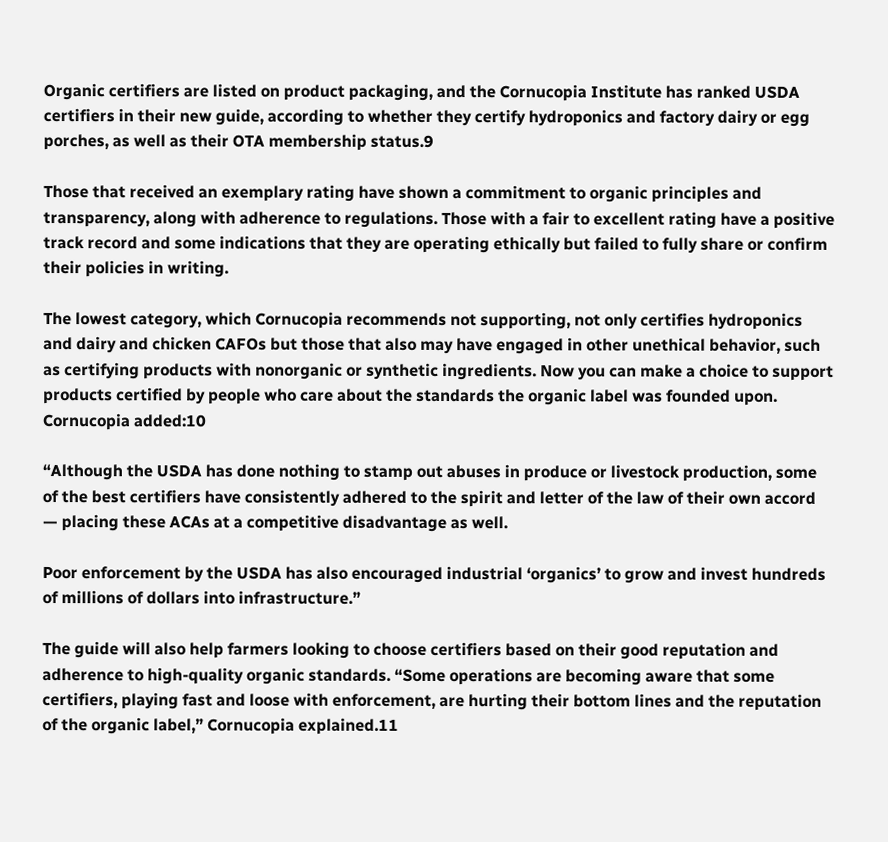Organic certifiers are listed on product packaging, and the Cornucopia Institute has ranked USDA certifiers in their new guide, according to whether they certify hydroponics and factory dairy or egg porches, as well as their OTA membership status.9

Those that received an exemplary rating have shown a commitment to organic principles and transparency, along with adherence to regulations. Those with a fair to excellent rating have a positive track record and some indications that they are operating ethically but failed to fully share or confirm their policies in writing.

The lowest category, which Cornucopia recommends not supporting, not only certifies hydroponics and dairy and chicken CAFOs but those that also may have engaged in other unethical behavior, such as certifying products with nonorganic or synthetic ingredients. Now you can make a choice to support products certified by people who care about the standards the organic label was founded upon. Cornucopia added:10

“Although the USDA has done nothing to stamp out abuses in produce or livestock production, some of the best certifiers have consistently adhered to the spirit and letter of the law of their own accord — placing these ACAs at a competitive disadvantage as well.

Poor enforcement by the USDA has also encouraged industrial ‘organics’ to grow and invest hundreds of millions of dollars into infrastructure.”

The guide will also help farmers looking to choose certifiers based on their good reputation and adherence to high-quality organic standards. “Some operations are becoming aware that some certifiers, playing fast and loose with enforcement, are hurting their bottom lines and the reputation of the organic label,” Cornucopia explained.11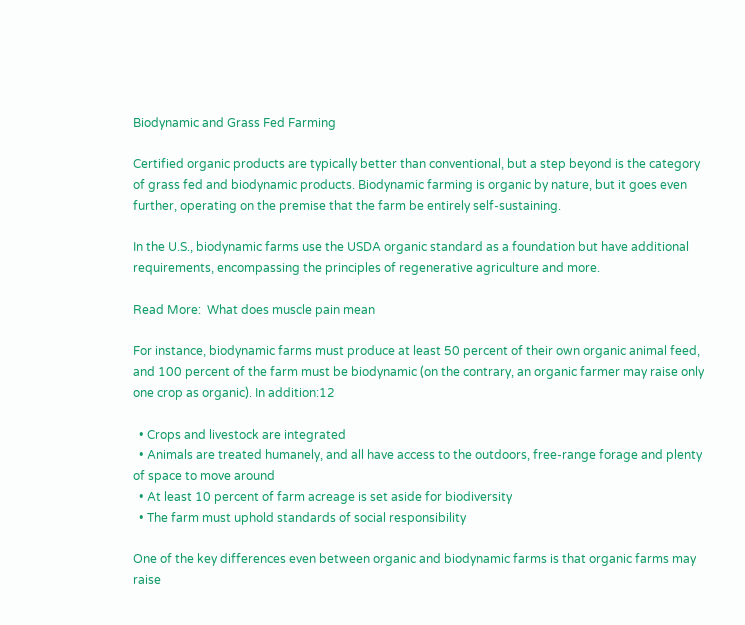Biodynamic and Grass Fed Farming

Certified organic products are typically better than conventional, but a step beyond is the category of grass fed and biodynamic products. Biodynamic farming is organic by nature, but it goes even further, operating on the premise that the farm be entirely self-sustaining.

In the U.S., biodynamic farms use the USDA organic standard as a foundation but have additional requirements, encompassing the principles of regenerative agriculture and more.

Read More:  What does muscle pain mean

For instance, biodynamic farms must produce at least 50 percent of their own organic animal feed, and 100 percent of the farm must be biodynamic (on the contrary, an organic farmer may raise only one crop as organic). In addition:12

  • Crops and livestock are integrated
  • Animals are treated humanely, and all have access to the outdoors, free-range forage and plenty of space to move around
  • At least 10 percent of farm acreage is set aside for biodiversity
  • The farm must uphold standards of social responsibility

One of the key differences even between organic and biodynamic farms is that organic farms may raise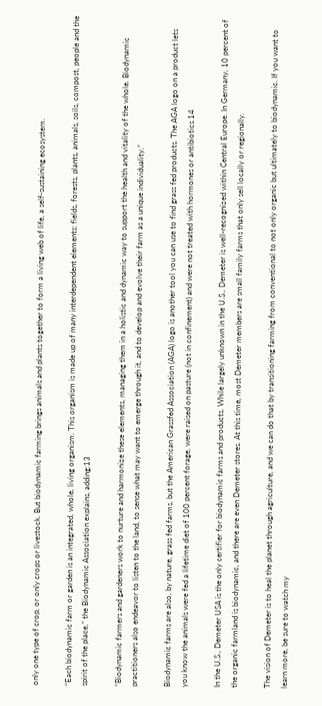only one type of crop, or only crops or livestock. But biodynamic farming brings animals and plants together to form a living web of life, a self-sustaining ecosystem.

“Each biodynamic farm or garden is an integrated, whole, living organism. This organism is made up of many interdependent elements: fields, forests, plants, animals, soils, compost, people and the spirit of the place,” the Biodynamic Association explains, adding:13

“Biodynamic farmers and gardeners work to nurture and harmonize these elements, managing them in a holistic and dynamic way to support the health and vitality of the whole. Biodynamic practitioners also endeavor to listen to the land, to sense what may want to emerge through it, and to develop and evolve their farm as a unique individuality.”

Biodynamic farms are also, by nature, grass fed farms, but the American Grassfed Association (AGA) logo is another tool you can use to find grass fed products. The AGA logo on a product lets you know the animals were fed a lifetime diet of 100 percent forage, were raised on pasture (not in confinement) and were not treated with hormones or antibiotics.14

In the U.S., Demeter USA is the only certifier for biodynamic farms and products. While largely unknown in the U.S., Demeter is well-recognized within Central Europe. In Germany, 10 percent of the organic farmland is biodynamic, and there are even Demeter stores. At this time, most Demeter members are small family farms that only sell locally or regionally.

The vision of Demeter is to heal the planet through agriculture, and we can do that by transitioning farming from conventional to not only organic but ultimately to biodynamic. If you want to learn more, be sure to watch my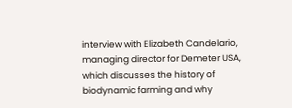interview with Elizabeth Candelario, managing director for Demeter USA, which discusses the history of biodynamic farming and why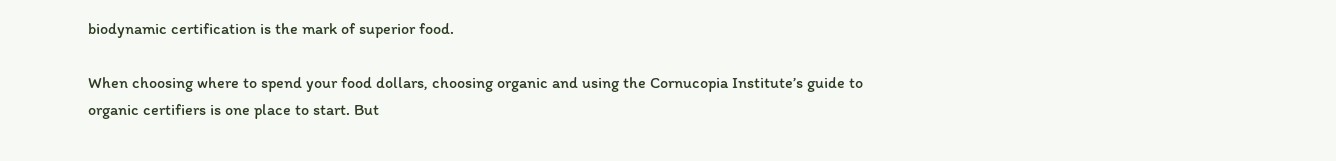biodynamic certification is the mark of superior food.

When choosing where to spend your food dollars, choosing organic and using the Cornucopia Institute’s guide to organic certifiers is one place to start. But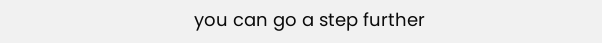you can go a step further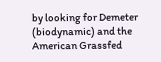by looking for Demeter (biodynamic) and the American Grassfed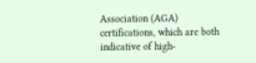Association (AGA) certifications, which are both indicative of high-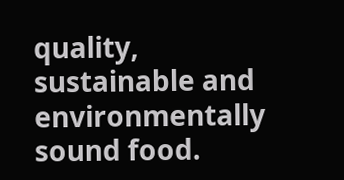quality, sustainable and environmentally sound food.